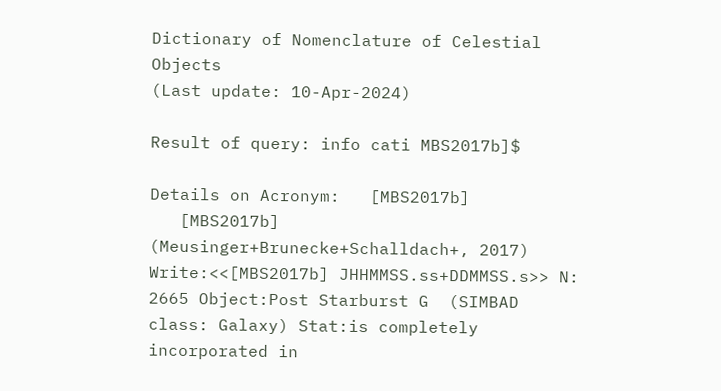Dictionary of Nomenclature of Celestial Objects
(Last update: 10-Apr-2024)

Result of query: info cati MBS2017b]$

Details on Acronym:   [MBS2017b]
   [MBS2017b] (Meusinger+Brunecke+Schalldach+, 2017) Write:<<[MBS2017b] JHHMMSS.ss+DDMMSS.s>> N: 2665 Object:Post Starburst G  (SIMBAD class: Galaxy) Stat:is completely incorporated in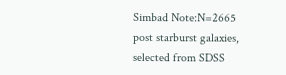Simbad Note:N=2665 post starburst galaxies, selected from SDSS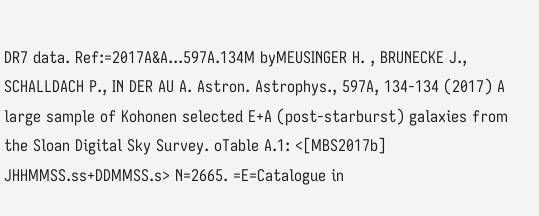DR7 data. Ref:=2017A&A...597A.134M byMEUSINGER H. , BRUNECKE J., SCHALLDACH P., IN DER AU A. Astron. Astrophys., 597A, 134-134 (2017) A large sample of Kohonen selected E+A (post-starburst) galaxies from the Sloan Digital Sky Survey. oTable A.1: <[MBS2017b] JHHMMSS.ss+DDMMSS.s> N=2665. =E=Catalogue in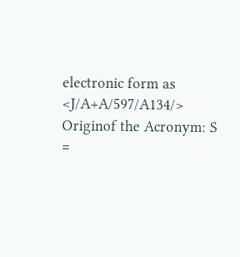electronic form as <J/A+A/597/A134/> Originof the Acronym: S =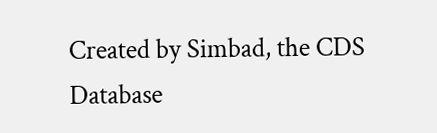Created by Simbad, the CDS Database